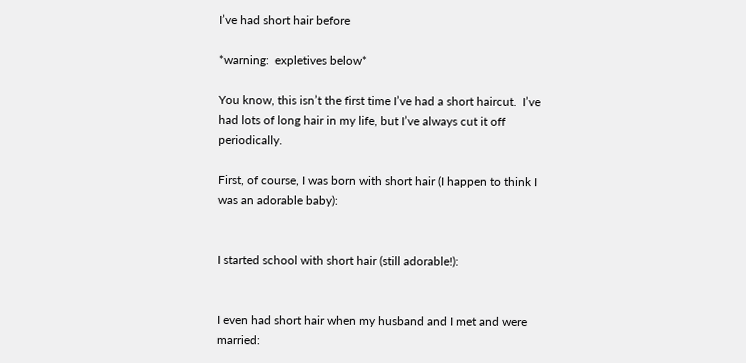I’ve had short hair before

*warning:  expletives below*

You know, this isn’t the first time I’ve had a short haircut.  I’ve had lots of long hair in my life, but I’ve always cut it off periodically.

First, of course, I was born with short hair (I happen to think I was an adorable baby):


I started school with short hair (still adorable!):


I even had short hair when my husband and I met and were married: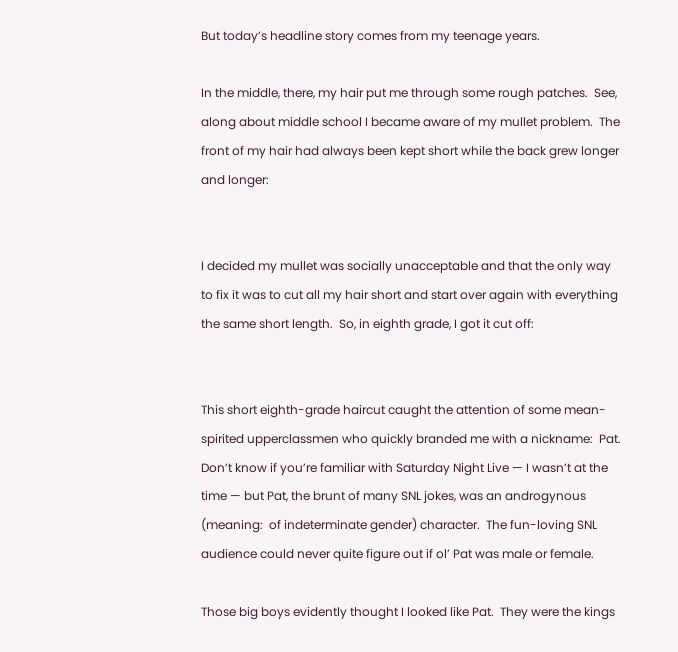But today’s headline story comes from my teenage years.

In the middle, there, my hair put me through some rough patches.  See, along about middle school I became aware of my mullet problem.  The front of my hair had always been kept short while the back grew longer and longer:


I decided my mullet was socially unacceptable and that the only way to fix it was to cut all my hair short and start over again with everything the same short length.  So, in eighth grade, I got it cut off:


This short eighth-grade haircut caught the attention of some mean-spirited upperclassmen who quickly branded me with a nickname:  Pat.  Don’t know if you’re familiar with Saturday Night Live — I wasn’t at the time — but Pat, the brunt of many SNL jokes, was an androgynous (meaning:  of indeterminate gender) character.  The fun-loving SNL audience could never quite figure out if ol’ Pat was male or female.

Those big boys evidently thought I looked like Pat.  They were the kings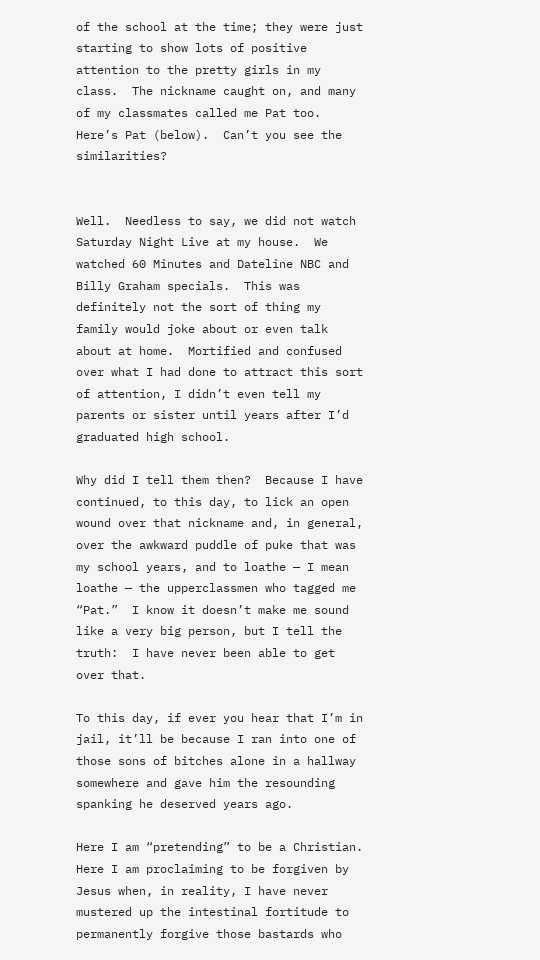of the school at the time; they were just starting to show lots of positive attention to the pretty girls in my class.  The nickname caught on, and many of my classmates called me Pat too.  Here’s Pat (below).  Can’t you see the similarities?


Well.  Needless to say, we did not watch Saturday Night Live at my house.  We watched 60 Minutes and Dateline NBC and Billy Graham specials.  This was definitely not the sort of thing my family would joke about or even talk about at home.  Mortified and confused over what I had done to attract this sort of attention, I didn’t even tell my parents or sister until years after I’d graduated high school.

Why did I tell them then?  Because I have continued, to this day, to lick an open wound over that nickname and, in general, over the awkward puddle of puke that was my school years, and to loathe — I mean loathe — the upperclassmen who tagged me “Pat.”  I know it doesn’t make me sound like a very big person, but I tell the truth:  I have never been able to get over that.

To this day, if ever you hear that I’m in jail, it’ll be because I ran into one of those sons of bitches alone in a hallway somewhere and gave him the resounding spanking he deserved years ago.

Here I am “pretending” to be a Christian.  Here I am proclaiming to be forgiven by Jesus when, in reality, I have never mustered up the intestinal fortitude to permanently forgive those bastards who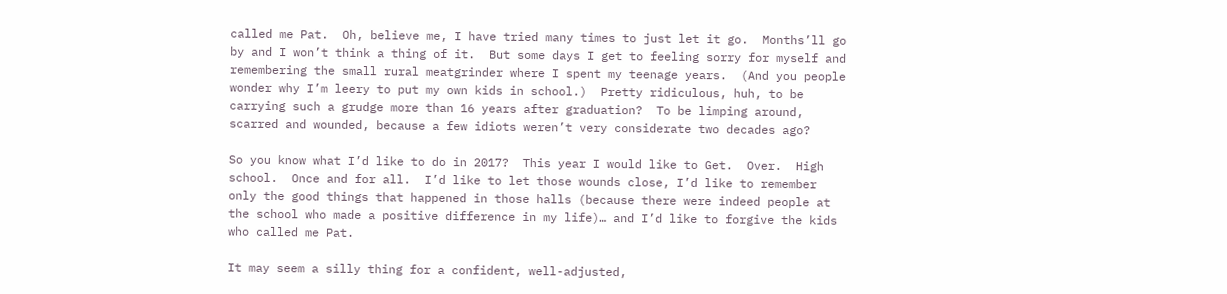called me Pat.  Oh, believe me, I have tried many times to just let it go.  Months’ll go by and I won’t think a thing of it.  But some days I get to feeling sorry for myself and remembering the small rural meatgrinder where I spent my teenage years.  (And you people wonder why I’m leery to put my own kids in school.)  Pretty ridiculous, huh, to be carrying such a grudge more than 16 years after graduation?  To be limping around, scarred and wounded, because a few idiots weren’t very considerate two decades ago?

So you know what I’d like to do in 2017?  This year I would like to Get.  Over.  High school.  Once and for all.  I’d like to let those wounds close, I’d like to remember only the good things that happened in those halls (because there were indeed people at the school who made a positive difference in my life)… and I’d like to forgive the kids who called me Pat.

It may seem a silly thing for a confident, well-adjusted,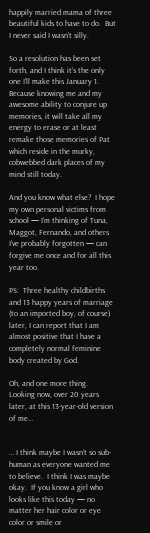happily married mama of three beautiful kids to have to do.  But I never said I wasn’t silly.

So a resolution has been set forth, and I think it’s the only one I’ll make this January 1.  Because knowing me and my awesome ability to conjure up memories, it will take all my energy to erase or at least remake those memories of Pat which reside in the murky, cobwebbed dark places of my mind still today.

And you know what else?  I hope my own personal victims from school — I’m thinking of Tuna, Maggot, Fernando, and others I’ve probably forgotten — can forgive me once and for all this year too.

PS:  Three healthy childbirths and 13 happy years of marriage (to an imported boy, of course) later, I can report that I am almost positive that I have a completely normal feminine body created by God.

Oh, and one more thing.  Looking now, over 20 years later, at this 13-year-old version of me…


… I think maybe I wasn’t so sub-human as everyone wanted me to believe.  I think I was maybe okay.  If you know a girl who looks like this today — no matter her hair color or eye color or smile or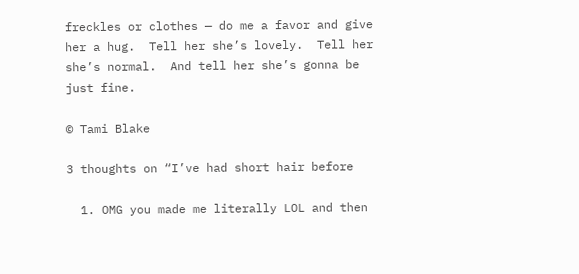freckles or clothes — do me a favor and give her a hug.  Tell her she’s lovely.  Tell her she’s normal.  And tell her she’s gonna be just fine.

© Tami Blake

3 thoughts on “I’ve had short hair before

  1. OMG you made me literally LOL and then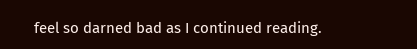feel so darned bad as I continued reading.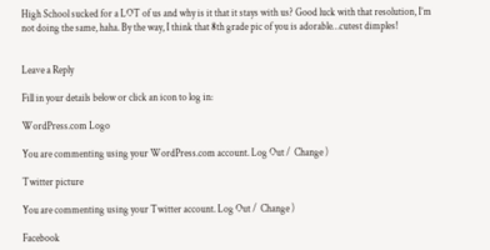High School sucked for a LOT of us and why is it that it stays with us? Good luck with that resolution, I’m not doing the same, haha. By the way, I think that 8th grade pic of you is adorable…cutest dimples!


Leave a Reply

Fill in your details below or click an icon to log in:

WordPress.com Logo

You are commenting using your WordPress.com account. Log Out /  Change )

Twitter picture

You are commenting using your Twitter account. Log Out /  Change )

Facebook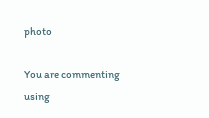photo

You are commenting using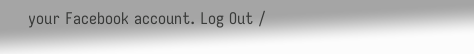your Facebook account. Log Out /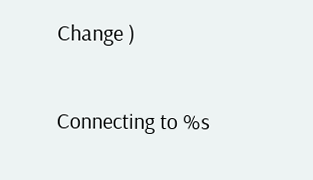Change )

Connecting to %s